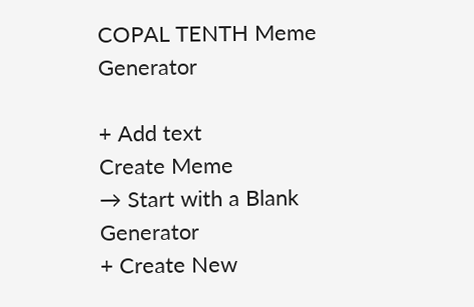COPAL TENTH Meme Generator

+ Add text
Create Meme
→ Start with a Blank Generator
+ Create New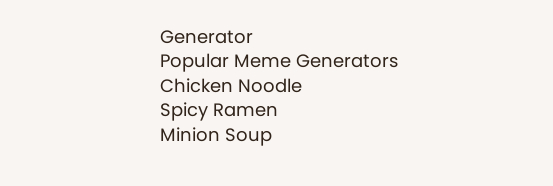Generator
Popular Meme Generators
Chicken Noodle
Spicy Ramen
Minion Soup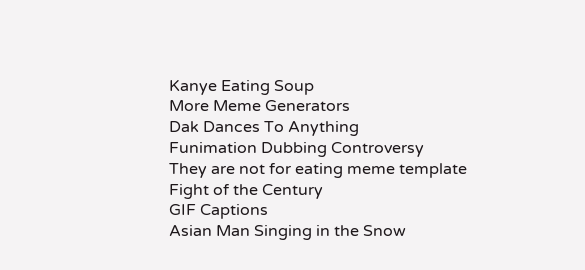Kanye Eating Soup
More Meme Generators
Dak Dances To Anything
Funimation Dubbing Controversy
They are not for eating meme template
Fight of the Century
GIF Captions
Asian Man Singing in the Snow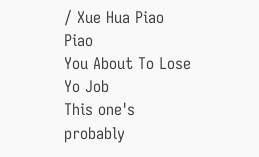/ Xue Hua Piao Piao
You About To Lose Yo Job
This one's probably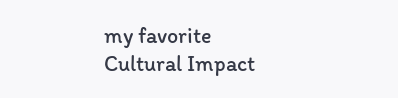my favorite
Cultural Impact